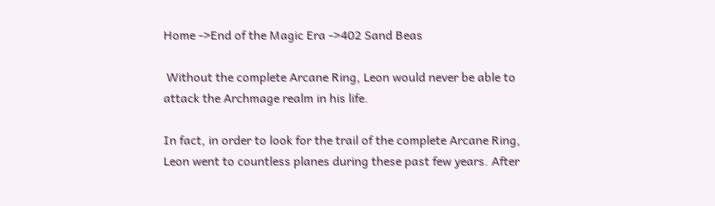Home ->End of the Magic Era ->402 Sand Beas

 Without the complete Arcane Ring, Leon would never be able to attack the Archmage realm in his life.

In fact, in order to look for the trail of the complete Arcane Ring, Leon went to countless planes during these past few years. After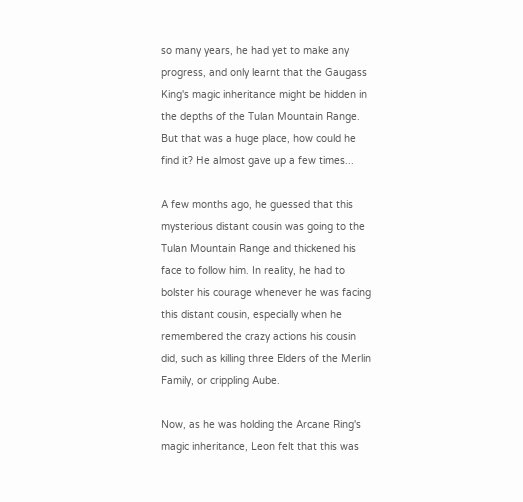so many years, he had yet to make any progress, and only learnt that the Gaugass King's magic inheritance might be hidden in the depths of the Tulan Mountain Range. But that was a huge place, how could he find it? He almost gave up a few times...

A few months ago, he guessed that this mysterious distant cousin was going to the Tulan Mountain Range and thickened his face to follow him. In reality, he had to bolster his courage whenever he was facing this distant cousin, especially when he remembered the crazy actions his cousin did, such as killing three Elders of the Merlin Family, or crippling Aube.

Now, as he was holding the Arcane Ring's magic inheritance, Leon felt that this was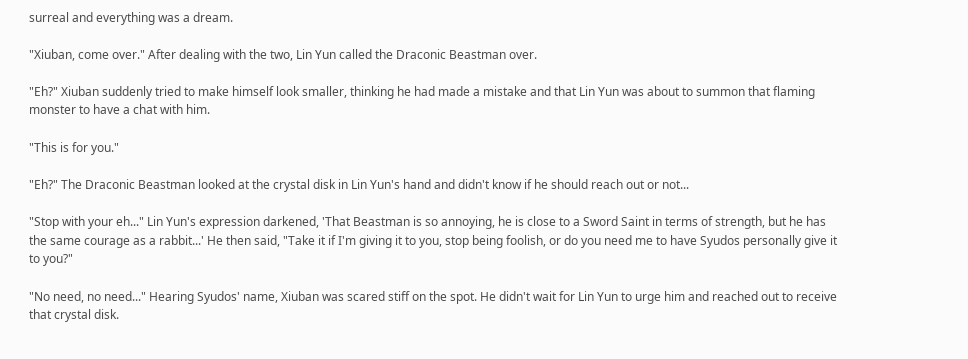surreal and everything was a dream.

"Xiuban, come over." After dealing with the two, Lin Yun called the Draconic Beastman over.

"Eh?" Xiuban suddenly tried to make himself look smaller, thinking he had made a mistake and that Lin Yun was about to summon that flaming monster to have a chat with him.

"This is for you."

"Eh?" The Draconic Beastman looked at the crystal disk in Lin Yun's hand and didn't know if he should reach out or not...

"Stop with your eh..." Lin Yun's expression darkened, 'That Beastman is so annoying, he is close to a Sword Saint in terms of strength, but he has the same courage as a rabbit...' He then said, "Take it if I'm giving it to you, stop being foolish, or do you need me to have Syudos personally give it to you?"

"No need, no need..." Hearing Syudos' name, Xiuban was scared stiff on the spot. He didn't wait for Lin Yun to urge him and reached out to receive that crystal disk.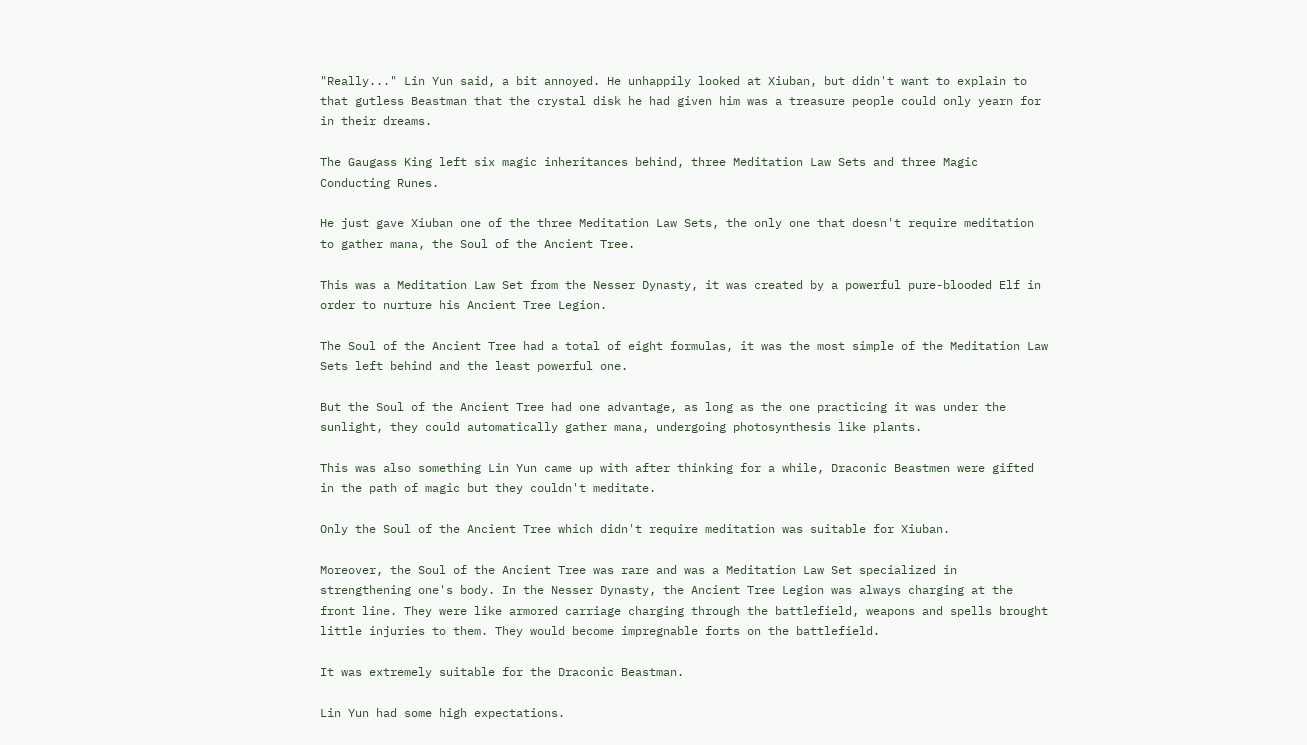"Really..." Lin Yun said, a bit annoyed. He unhappily looked at Xiuban, but didn't want to explain to that gutless Beastman that the crystal disk he had given him was a treasure people could only yearn for in their dreams.

The Gaugass King left six magic inheritances behind, three Meditation Law Sets and three Magic Conducting Runes.

He just gave Xiuban one of the three Meditation Law Sets, the only one that doesn't require meditation to gather mana, the Soul of the Ancient Tree.

This was a Meditation Law Set from the Nesser Dynasty, it was created by a powerful pure-blooded Elf in order to nurture his Ancient Tree Legion.

The Soul of the Ancient Tree had a total of eight formulas, it was the most simple of the Meditation Law Sets left behind and the least powerful one.

But the Soul of the Ancient Tree had one advantage, as long as the one practicing it was under the sunlight, they could automatically gather mana, undergoing photosynthesis like plants.

This was also something Lin Yun came up with after thinking for a while, Draconic Beastmen were gifted in the path of magic but they couldn't meditate.

Only the Soul of the Ancient Tree which didn't require meditation was suitable for Xiuban.

Moreover, the Soul of the Ancient Tree was rare and was a Meditation Law Set specialized in strengthening one's body. In the Nesser Dynasty, the Ancient Tree Legion was always charging at the front line. They were like armored carriage charging through the battlefield, weapons and spells brought little injuries to them. They would become impregnable forts on the battlefield.

It was extremely suitable for the Draconic Beastman.

Lin Yun had some high expectations.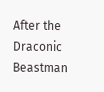After the Draconic Beastman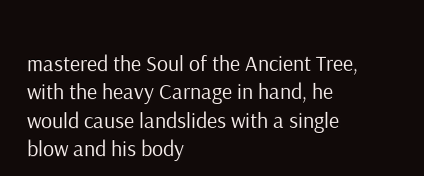mastered the Soul of the Ancient Tree, with the heavy Carnage in hand, he would cause landslides with a single blow and his body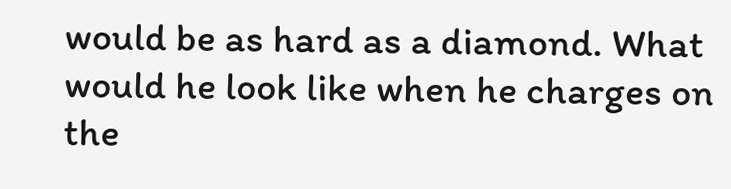would be as hard as a diamond. What would he look like when he charges on the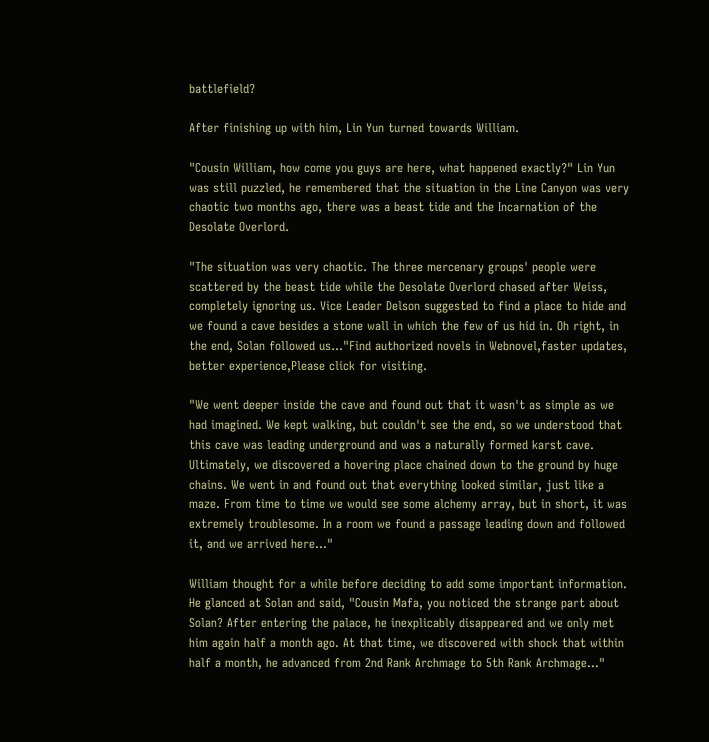battlefield?

After finishing up with him, Lin Yun turned towards William.

"Cousin William, how come you guys are here, what happened exactly?" Lin Yun was still puzzled, he remembered that the situation in the Line Canyon was very chaotic two months ago, there was a beast tide and the Incarnation of the Desolate Overlord.

"The situation was very chaotic. The three mercenary groups' people were scattered by the beast tide while the Desolate Overlord chased after Weiss, completely ignoring us. Vice Leader Delson suggested to find a place to hide and we found a cave besides a stone wall in which the few of us hid in. Oh right, in the end, Solan followed us..."Find authorized novels in Webnovel,faster updates, better experience,Please click for visiting.

"We went deeper inside the cave and found out that it wasn't as simple as we had imagined. We kept walking, but couldn't see the end, so we understood that this cave was leading underground and was a naturally formed karst cave. Ultimately, we discovered a hovering place chained down to the ground by huge chains. We went in and found out that everything looked similar, just like a maze. From time to time we would see some alchemy array, but in short, it was extremely troublesome. In a room we found a passage leading down and followed it, and we arrived here..."

William thought for a while before deciding to add some important information. He glanced at Solan and said, "Cousin Mafa, you noticed the strange part about Solan? After entering the palace, he inexplicably disappeared and we only met him again half a month ago. At that time, we discovered with shock that within half a month, he advanced from 2nd Rank Archmage to 5th Rank Archmage..."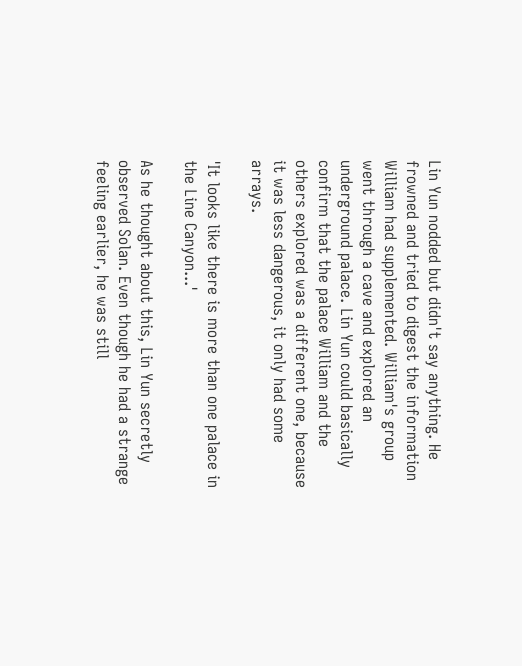Lin Yun nodded but didn't say anything. He frowned and tried to digest the information William had supplemented. William's group went through a cave and explored an underground palace. Lin Yun could basically confirm that the palace William and the others explored was a different one, because it was less dangerous, it only had some arrays.

'It looks like there is more than one palace in the Line Canyon...'

As he thought about this, Lin Yun secretly observed Solan. Even though he had a strange feeling earlier, he was still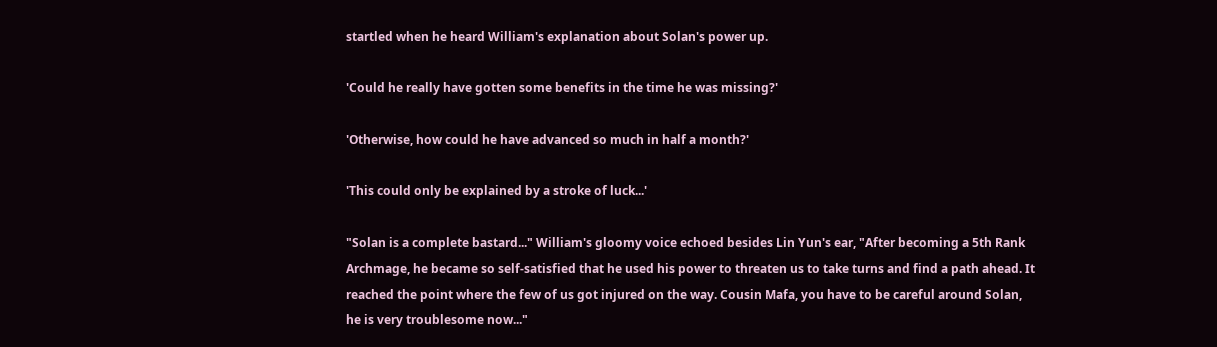startled when he heard William's explanation about Solan's power up.

'Could he really have gotten some benefits in the time he was missing?'

'Otherwise, how could he have advanced so much in half a month?'

'This could only be explained by a stroke of luck...'

"Solan is a complete bastard..." William's gloomy voice echoed besides Lin Yun's ear, "After becoming a 5th Rank Archmage, he became so self-satisfied that he used his power to threaten us to take turns and find a path ahead. It reached the point where the few of us got injured on the way. Cousin Mafa, you have to be careful around Solan, he is very troublesome now..."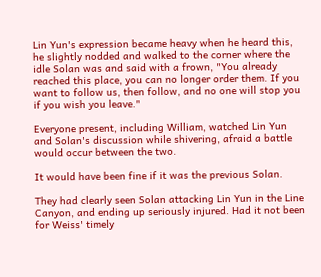Lin Yun's expression became heavy when he heard this, he slightly nodded and walked to the corner where the idle Solan was and said with a frown, "You already reached this place, you can no longer order them. If you want to follow us, then follow, and no one will stop you if you wish you leave."

Everyone present, including William, watched Lin Yun and Solan's discussion while shivering, afraid a battle would occur between the two.

It would have been fine if it was the previous Solan.

They had clearly seen Solan attacking Lin Yun in the Line Canyon, and ending up seriously injured. Had it not been for Weiss' timely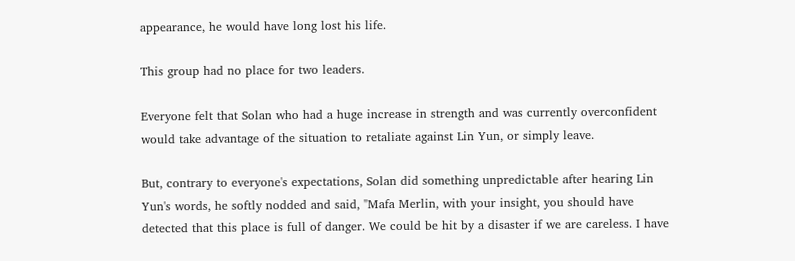appearance, he would have long lost his life.

This group had no place for two leaders.

Everyone felt that Solan who had a huge increase in strength and was currently overconfident would take advantage of the situation to retaliate against Lin Yun, or simply leave.

But, contrary to everyone's expectations, Solan did something unpredictable after hearing Lin Yun's words, he softly nodded and said, "Mafa Merlin, with your insight, you should have detected that this place is full of danger. We could be hit by a disaster if we are careless. I have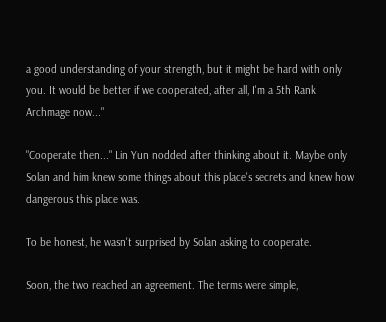a good understanding of your strength, but it might be hard with only you. It would be better if we cooperated, after all, I'm a 5th Rank Archmage now..."

"Cooperate then..." Lin Yun nodded after thinking about it. Maybe only Solan and him knew some things about this place's secrets and knew how dangerous this place was.

To be honest, he wasn't surprised by Solan asking to cooperate.

Soon, the two reached an agreement. The terms were simple,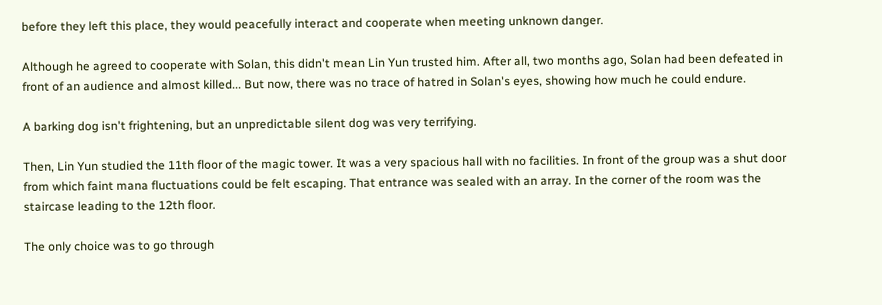before they left this place, they would peacefully interact and cooperate when meeting unknown danger.

Although he agreed to cooperate with Solan, this didn't mean Lin Yun trusted him. After all, two months ago, Solan had been defeated in front of an audience and almost killed... But now, there was no trace of hatred in Solan's eyes, showing how much he could endure.

A barking dog isn't frightening, but an unpredictable silent dog was very terrifying.

Then, Lin Yun studied the 11th floor of the magic tower. It was a very spacious hall with no facilities. In front of the group was a shut door from which faint mana fluctuations could be felt escaping. That entrance was sealed with an array. In the corner of the room was the staircase leading to the 12th floor.

The only choice was to go through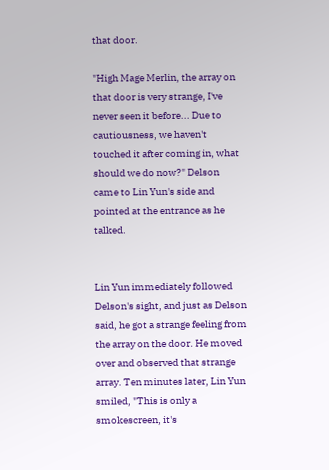that door.

"High Mage Merlin, the array on that door is very strange, I've never seen it before... Due to cautiousness, we haven't touched it after coming in, what should we do now?" Delson came to Lin Yun's side and pointed at the entrance as he talked.


Lin Yun immediately followed Delson's sight, and just as Delson said, he got a strange feeling from the array on the door. He moved over and observed that strange array. Ten minutes later, Lin Yun smiled, "This is only a smokescreen, it's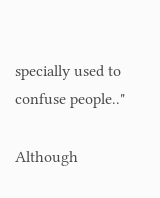specially used to confuse people.."

Although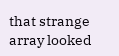that strange array looked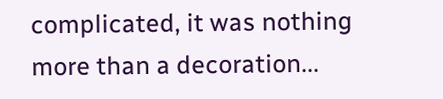complicated, it was nothing more than a decoration...